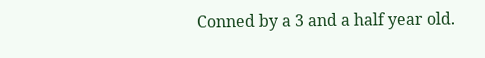Conned by a 3 and a half year old.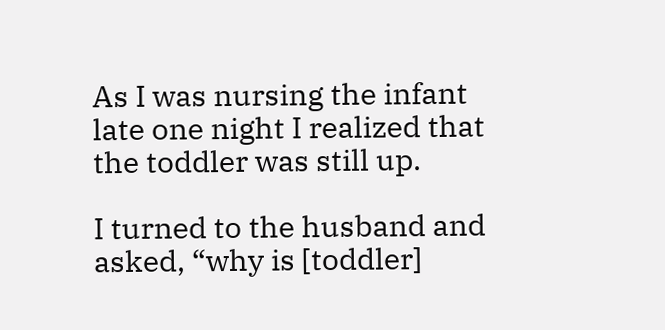As I was nursing the infant late one night I realized that the toddler was still up.

I turned to the husband and asked, “why is [toddler]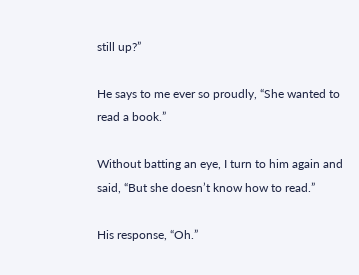still up?”

He says to me ever so proudly, “She wanted to read a book.”

Without batting an eye, I turn to him again and said, “But she doesn’t know how to read.”

His response, “Oh.”